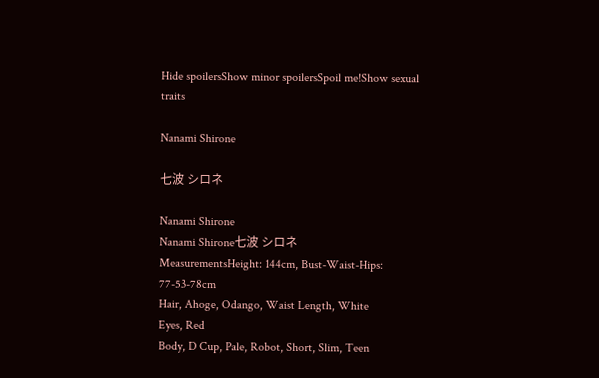Hide spoilersShow minor spoilersSpoil me!Show sexual traits

Nanami Shirone

七波 シロネ

Nanami Shirone
Nanami Shirone七波 シロネ
MeasurementsHeight: 144cm, Bust-Waist-Hips: 77-53-78cm
Hair, Ahoge, Odango, Waist Length, White
Eyes, Red
Body, D Cup, Pale, Robot, Short, Slim, Teen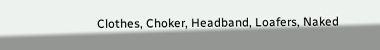Clothes, Choker, Headband, Loafers, Naked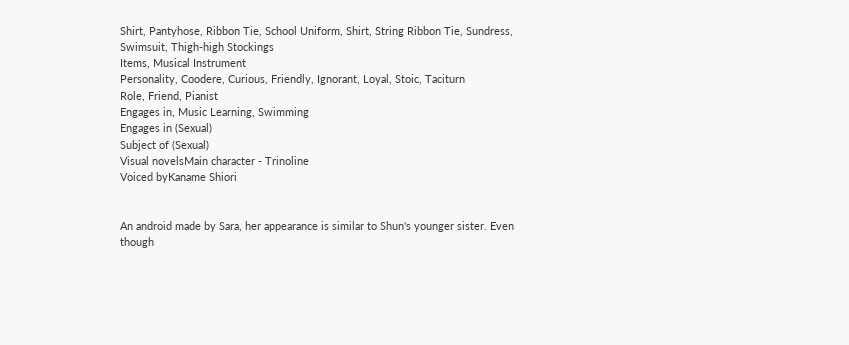Shirt, Pantyhose, Ribbon Tie, School Uniform, Shirt, String Ribbon Tie, Sundress, Swimsuit, Thigh-high Stockings
Items, Musical Instrument
Personality, Coodere, Curious, Friendly, Ignorant, Loyal, Stoic, Taciturn
Role, Friend, Pianist
Engages in, Music Learning, Swimming
Engages in (Sexual)
Subject of (Sexual)
Visual novelsMain character - Trinoline
Voiced byKaname Shiori


An android made by Sara, her appearance is similar to Shun's younger sister. Even though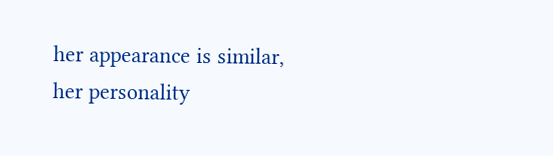her appearance is similar, her personality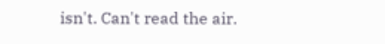isn't. Can't read the air.